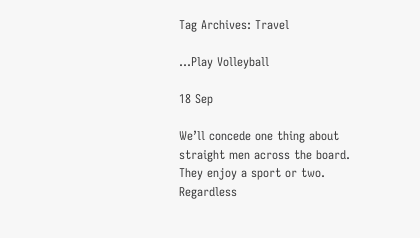Tag Archives: Travel

…Play Volleyball

18 Sep

We’ll concede one thing about straight men across the board. They enjoy a sport or two. Regardless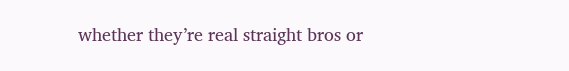whether they’re real straight bros or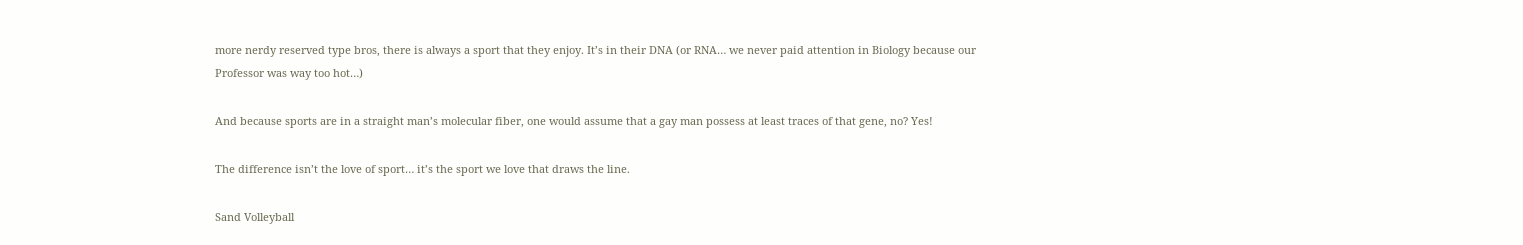more nerdy reserved type bros, there is always a sport that they enjoy. It’s in their DNA (or RNA… we never paid attention in Biology because our Professor was way too hot…)

And because sports are in a straight man’s molecular fiber, one would assume that a gay man possess at least traces of that gene, no? Yes!

The difference isn’t the love of sport… it’s the sport we love that draws the line.

Sand Volleyball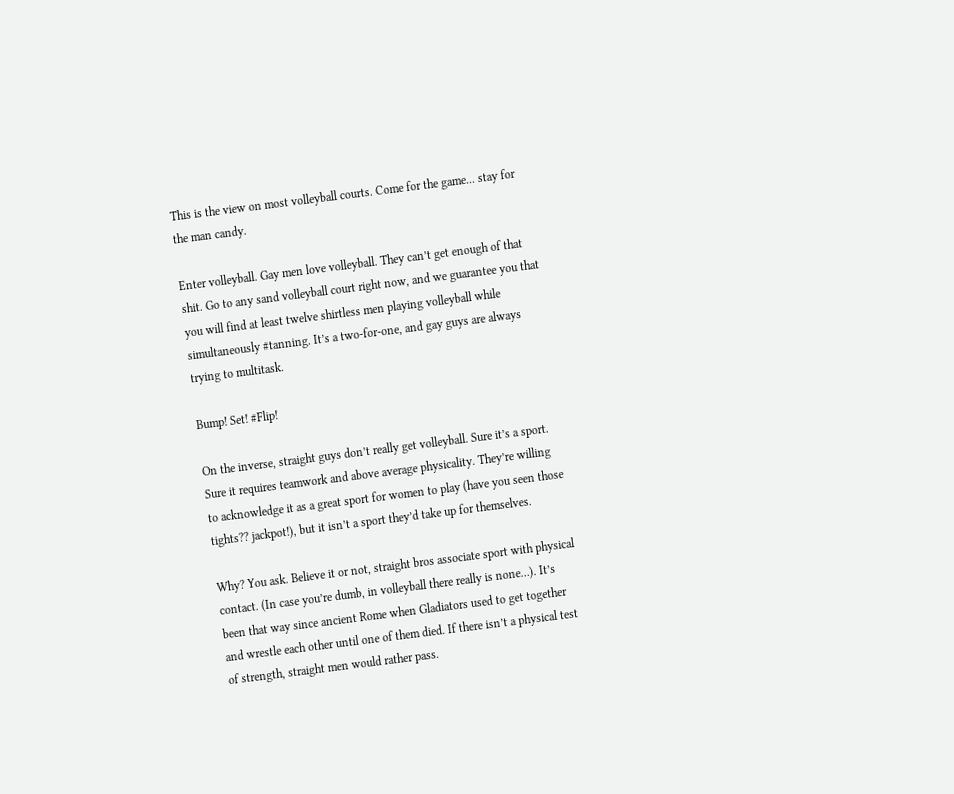This is the view on most volleyball courts. Come for the game... stay for the man candy.

Enter volleyball. Gay men love volleyball. They can’t get enough of that shit. Go to any sand volleyball court right now, and we guarantee you that you will find at least twelve shirtless men playing volleyball while simultaneously #tanning. It’s a two-for-one, and gay guys are always trying to multitask.

Bump! Set! #Flip!

On the inverse, straight guys don’t really get volleyball. Sure it’s a sport. Sure it requires teamwork and above average physicality. They’re willing to acknowledge it as a great sport for women to play (have you seen those tights?? jackpot!), but it isn’t a sport they’d take up for themselves.

Why? You ask. Believe it or not, straight bros associate sport with physical contact. (In case you’re dumb, in volleyball there really is none…). It’s been that way since ancient Rome when Gladiators used to get together and wrestle each other until one of them died. If there isn’t a physical test of strength, straight men would rather pass.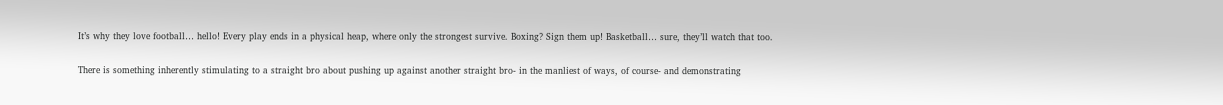It’s why they love football… hello! Every play ends in a physical heap, where only the strongest survive. Boxing? Sign them up! Basketball… sure, they’ll watch that too.

There is something inherently stimulating to a straight bro about pushing up against another straight bro- in the manliest of ways, of course- and demonstrating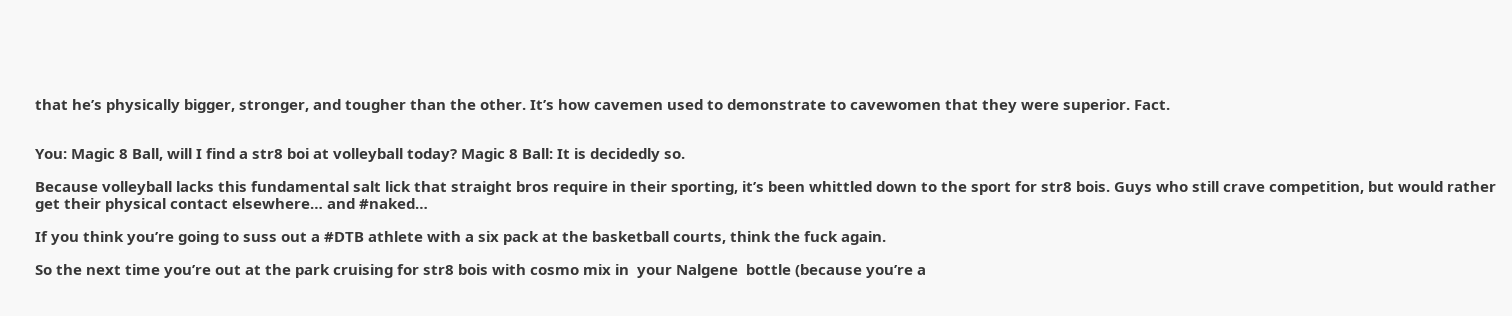that he’s physically bigger, stronger, and tougher than the other. It’s how cavemen used to demonstrate to cavewomen that they were superior. Fact.


You: Magic 8 Ball, will I find a str8 boi at volleyball today? Magic 8 Ball: It is decidedly so.

Because volleyball lacks this fundamental salt lick that straight bros require in their sporting, it’s been whittled down to the sport for str8 bois. Guys who still crave competition, but would rather get their physical contact elsewhere… and #naked…

If you think you’re going to suss out a #DTB athlete with a six pack at the basketball courts, think the fuck again.

So the next time you’re out at the park cruising for str8 bois with cosmo mix in  your Nalgene  bottle (because you’re a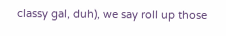classy gal, duh), we say roll up those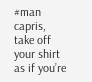#man capris, take off your shirt as if you’re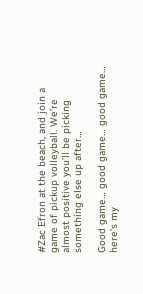#Zac Efron at the beach, and join a game of pickup volleyball. We’re almost positive you’ll be picking something else up after…

Good game… good game… good game… here’s my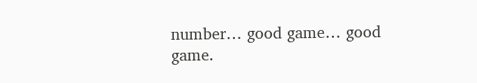number… good game… good game.